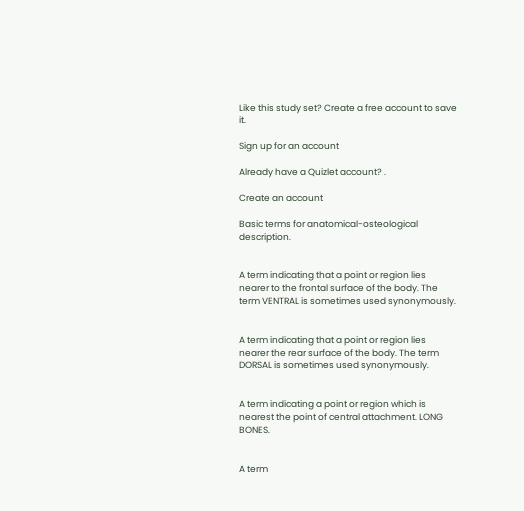Like this study set? Create a free account to save it.

Sign up for an account

Already have a Quizlet account? .

Create an account

Basic terms for anatomical-osteological description.


A term indicating that a point or region lies nearer to the frontal surface of the body. The term VENTRAL is sometimes used synonymously.


A term indicating that a point or region lies nearer the rear surface of the body. The term DORSAL is sometimes used synonymously.


A term indicating a point or region which is nearest the point of central attachment. LONG BONES.


A term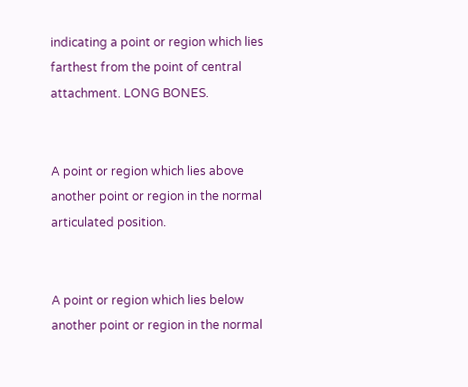indicating a point or region which lies farthest from the point of central attachment. LONG BONES.


A point or region which lies above another point or region in the normal articulated position.


A point or region which lies below another point or region in the normal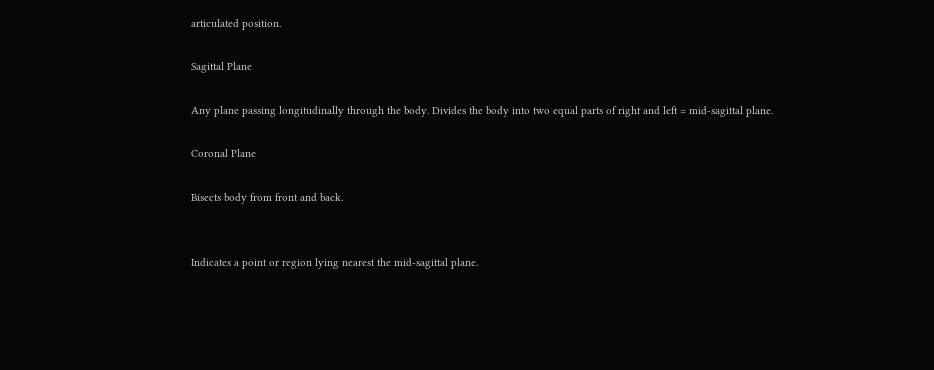articulated position.

Sagittal Plane

Any plane passing longitudinally through the body. Divides the body into two equal parts of right and left = mid-sagittal plane.

Coronal Plane

Bisects body from front and back.


Indicates a point or region lying nearest the mid-sagittal plane.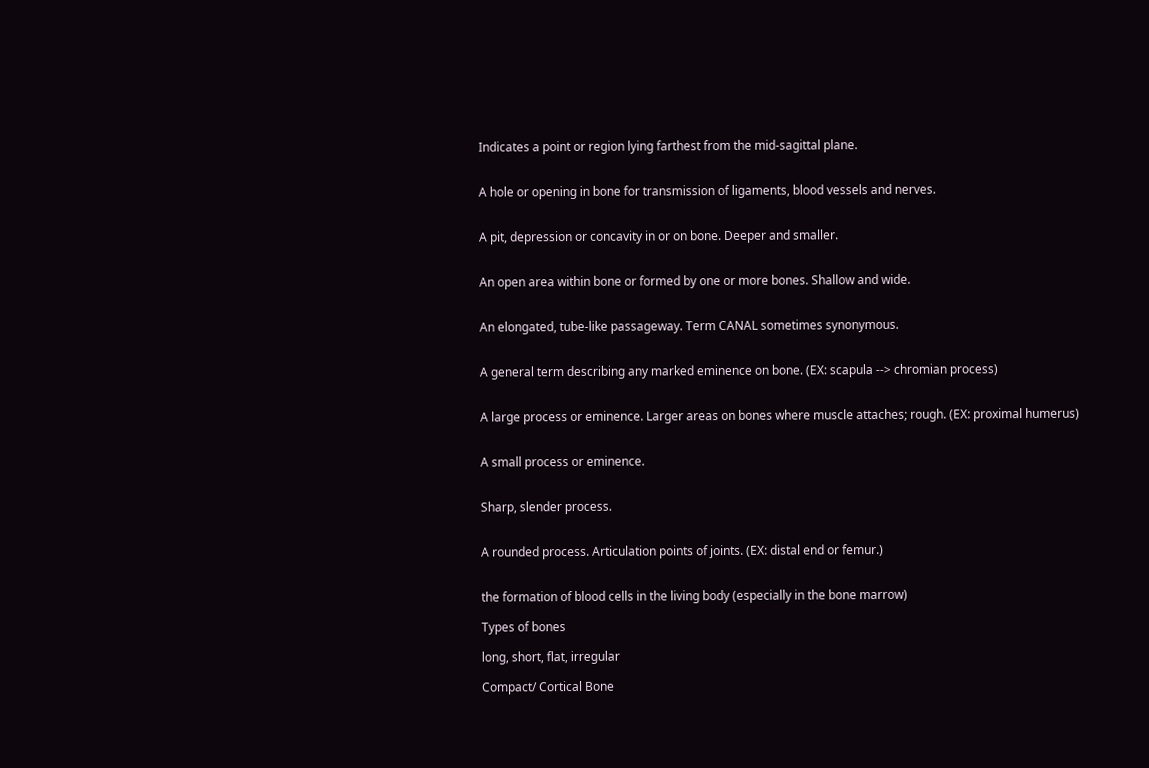Indicates a point or region lying farthest from the mid-sagittal plane.


A hole or opening in bone for transmission of ligaments, blood vessels and nerves.


A pit, depression or concavity in or on bone. Deeper and smaller.


An open area within bone or formed by one or more bones. Shallow and wide.


An elongated, tube-like passageway. Term CANAL sometimes synonymous.


A general term describing any marked eminence on bone. (EX: scapula --> chromian process)


A large process or eminence. Larger areas on bones where muscle attaches; rough. (EX: proximal humerus)


A small process or eminence.


Sharp, slender process.


A rounded process. Articulation points of joints. (EX: distal end or femur.)


the formation of blood cells in the living body (especially in the bone marrow)

Types of bones

long, short, flat, irregular

Compact/ Cortical Bone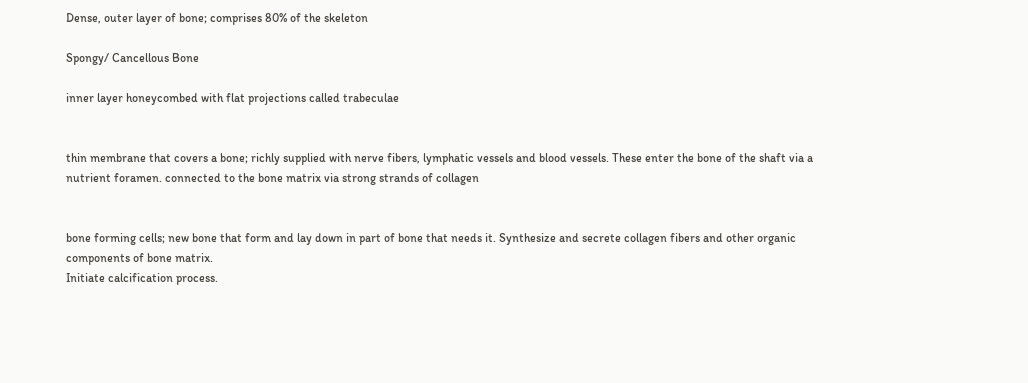Dense, outer layer of bone; comprises 80% of the skeleton

Spongy/ Cancellous Bone

inner layer honeycombed with flat projections called trabeculae


thin membrane that covers a bone; richly supplied with nerve fibers, lymphatic vessels and blood vessels. These enter the bone of the shaft via a nutrient foramen. connected to the bone matrix via strong strands of collagen


bone forming cells; new bone that form and lay down in part of bone that needs it. Synthesize and secrete collagen fibers and other organic components of bone matrix.
Initiate calcification process.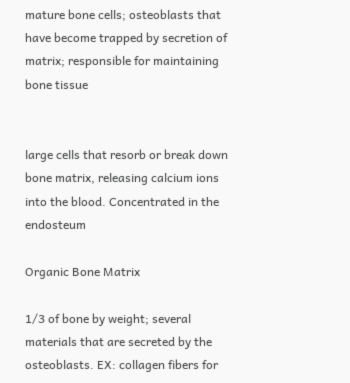mature bone cells; osteoblasts that have become trapped by secretion of matrix; responsible for maintaining bone tissue


large cells that resorb or break down bone matrix, releasing calcium ions into the blood. Concentrated in the endosteum

Organic Bone Matrix

1/3 of bone by weight; several materials that are secreted by the osteoblasts. EX: collagen fibers for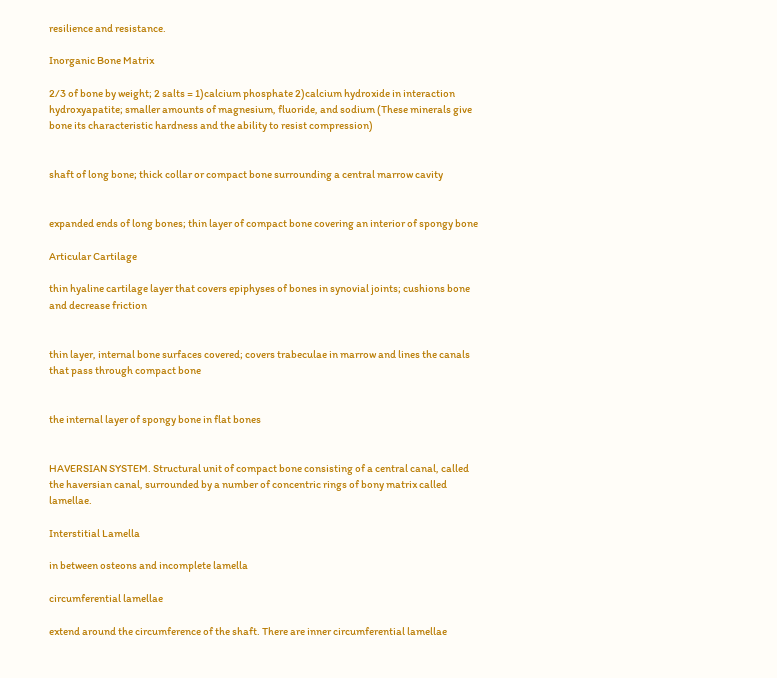resilience and resistance.

Inorganic Bone Matrix

2/3 of bone by weight; 2 salts = 1)calcium phosphate 2)calcium hydroxide in interaction hydroxyapatite; smaller amounts of magnesium, fluoride, and sodium (These minerals give bone its characteristic hardness and the ability to resist compression)


shaft of long bone; thick collar or compact bone surrounding a central marrow cavity


expanded ends of long bones; thin layer of compact bone covering an interior of spongy bone

Articular Cartilage

thin hyaline cartilage layer that covers epiphyses of bones in synovial joints; cushions bone and decrease friction


thin layer, internal bone surfaces covered; covers trabeculae in marrow and lines the canals that pass through compact bone


the internal layer of spongy bone in flat bones


HAVERSIAN SYSTEM. Structural unit of compact bone consisting of a central canal, called the haversian canal, surrounded by a number of concentric rings of bony matrix called lamellae.

Interstitial Lamella

in between osteons and incomplete lamella

circumferential lamellae

extend around the circumference of the shaft. There are inner circumferential lamellae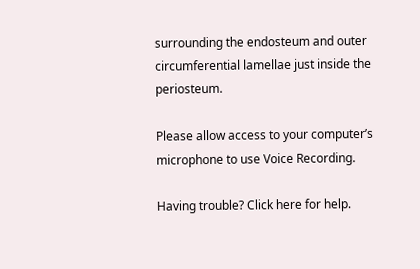surrounding the endosteum and outer circumferential lamellae just inside the periosteum.

Please allow access to your computer’s microphone to use Voice Recording.

Having trouble? Click here for help.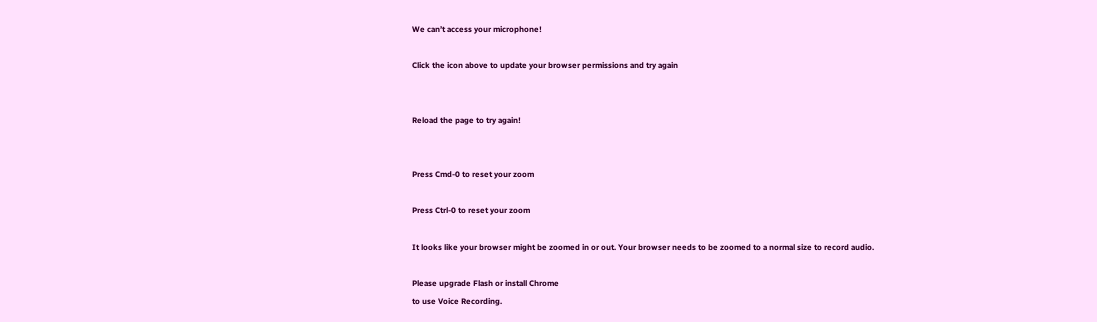We can’t access your microphone!

Click the icon above to update your browser permissions and try again


Reload the page to try again!


Press Cmd-0 to reset your zoom

Press Ctrl-0 to reset your zoom

It looks like your browser might be zoomed in or out. Your browser needs to be zoomed to a normal size to record audio.

Please upgrade Flash or install Chrome
to use Voice Recording.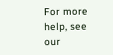For more help, see our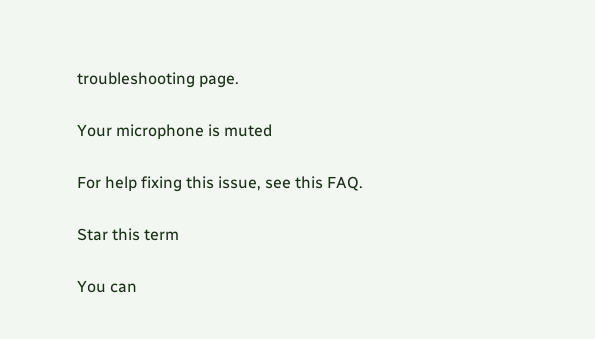troubleshooting page.

Your microphone is muted

For help fixing this issue, see this FAQ.

Star this term

You can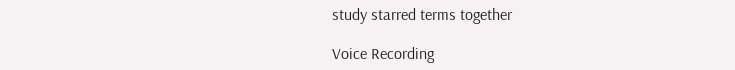study starred terms together

Voice Recording